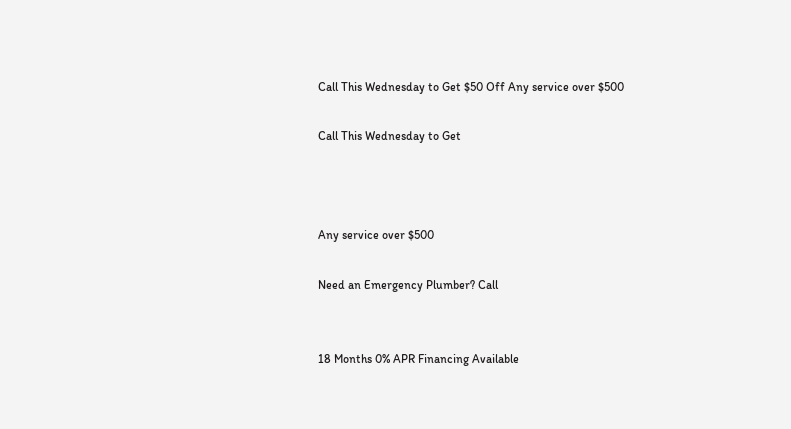Call This Wednesday to Get $50 Off Any service over $500

Call This Wednesday to Get



Any service over $500

Need an Emergency Plumber? Call


18 Months 0% APR Financing Available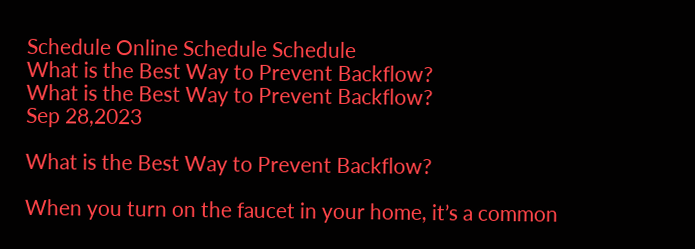Schedule Online Schedule Schedule
What is the Best Way to Prevent Backflow?
What is the Best Way to Prevent Backflow?
Sep 28,2023

What is the Best Way to Prevent Backflow?

When you turn on the faucet in your home, it’s a common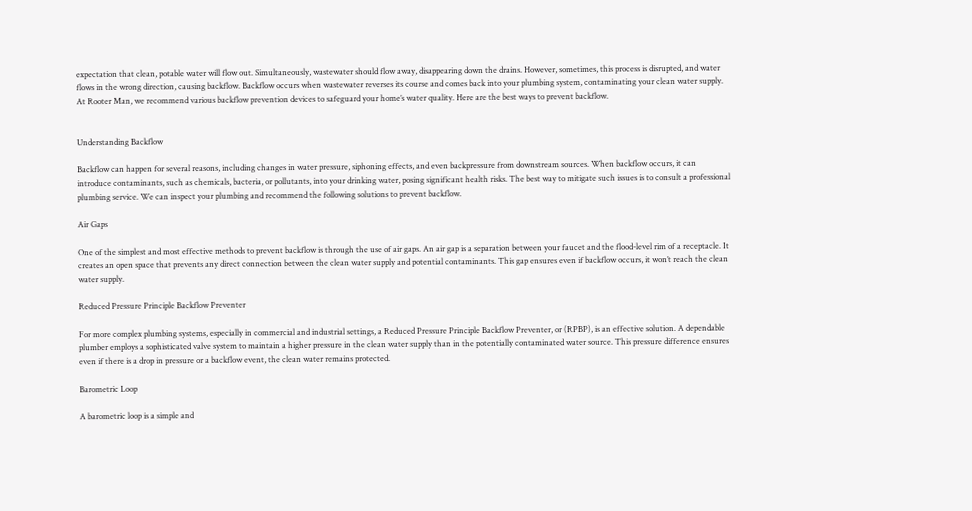expectation that clean, potable water will flow out. Simultaneously, wastewater should flow away, disappearing down the drains. However, sometimes, this process is disrupted, and water flows in the wrong direction, causing backflow. Backflow occurs when wastewater reverses its course and comes back into your plumbing system, contaminating your clean water supply. At Rooter Man, we recommend various backflow prevention devices to safeguard your home’s water quality. Here are the best ways to prevent backflow.


Understanding Backflow

Backflow can happen for several reasons, including changes in water pressure, siphoning effects, and even backpressure from downstream sources. When backflow occurs, it can introduce contaminants, such as chemicals, bacteria, or pollutants, into your drinking water, posing significant health risks. The best way to mitigate such issues is to consult a professional plumbing service. We can inspect your plumbing and recommend the following solutions to prevent backflow.

Air Gaps

One of the simplest and most effective methods to prevent backflow is through the use of air gaps. An air gap is a separation between your faucet and the flood-level rim of a receptacle. It creates an open space that prevents any direct connection between the clean water supply and potential contaminants. This gap ensures even if backflow occurs, it won’t reach the clean water supply.

Reduced Pressure Principle Backflow Preventer

For more complex plumbing systems, especially in commercial and industrial settings, a Reduced Pressure Principle Backflow Preventer, or (RPBP), is an effective solution. A dependable plumber employs a sophisticated valve system to maintain a higher pressure in the clean water supply than in the potentially contaminated water source. This pressure difference ensures even if there is a drop in pressure or a backflow event, the clean water remains protected.

Barometric Loop

A barometric loop is a simple and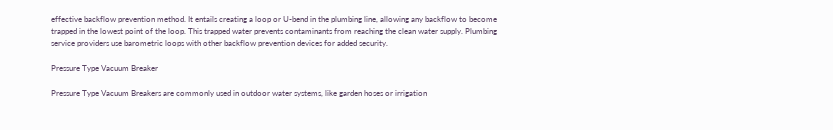effective backflow prevention method. It entails creating a loop or U-bend in the plumbing line, allowing any backflow to become trapped in the lowest point of the loop. This trapped water prevents contaminants from reaching the clean water supply. Plumbing service providers use barometric loops with other backflow prevention devices for added security.

Pressure Type Vacuum Breaker

Pressure Type Vacuum Breakers are commonly used in outdoor water systems, like garden hoses or irrigation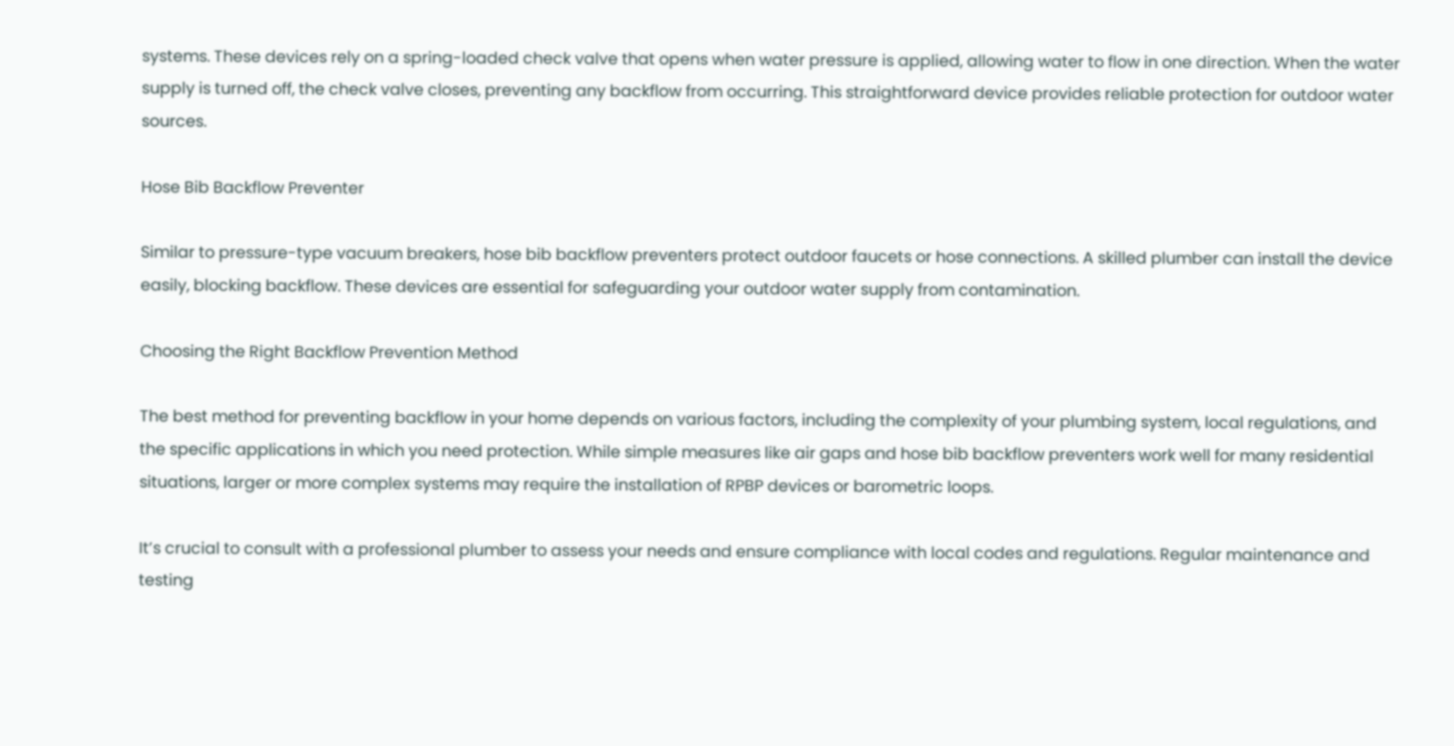systems. These devices rely on a spring-loaded check valve that opens when water pressure is applied, allowing water to flow in one direction. When the water supply is turned off, the check valve closes, preventing any backflow from occurring. This straightforward device provides reliable protection for outdoor water sources.

Hose Bib Backflow Preventer

Similar to pressure-type vacuum breakers, hose bib backflow preventers protect outdoor faucets or hose connections. A skilled plumber can install the device easily, blocking backflow. These devices are essential for safeguarding your outdoor water supply from contamination.

Choosing the Right Backflow Prevention Method

The best method for preventing backflow in your home depends on various factors, including the complexity of your plumbing system, local regulations, and the specific applications in which you need protection. While simple measures like air gaps and hose bib backflow preventers work well for many residential situations, larger or more complex systems may require the installation of RPBP devices or barometric loops.

It’s crucial to consult with a professional plumber to assess your needs and ensure compliance with local codes and regulations. Regular maintenance and testing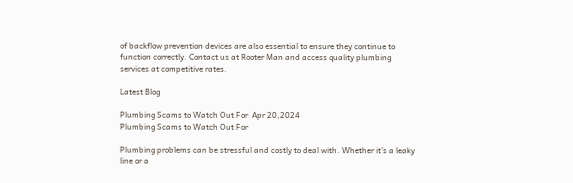of backflow prevention devices are also essential to ensure they continue to function correctly. Contact us at Rooter Man and access quality plumbing services at competitive rates.

Latest Blog

Plumbing Scams to Watch Out For  Apr 20,2024
Plumbing Scams to Watch Out For

Plumbing problems can be stressful and costly to deal with. Whether it’s a leaky line or a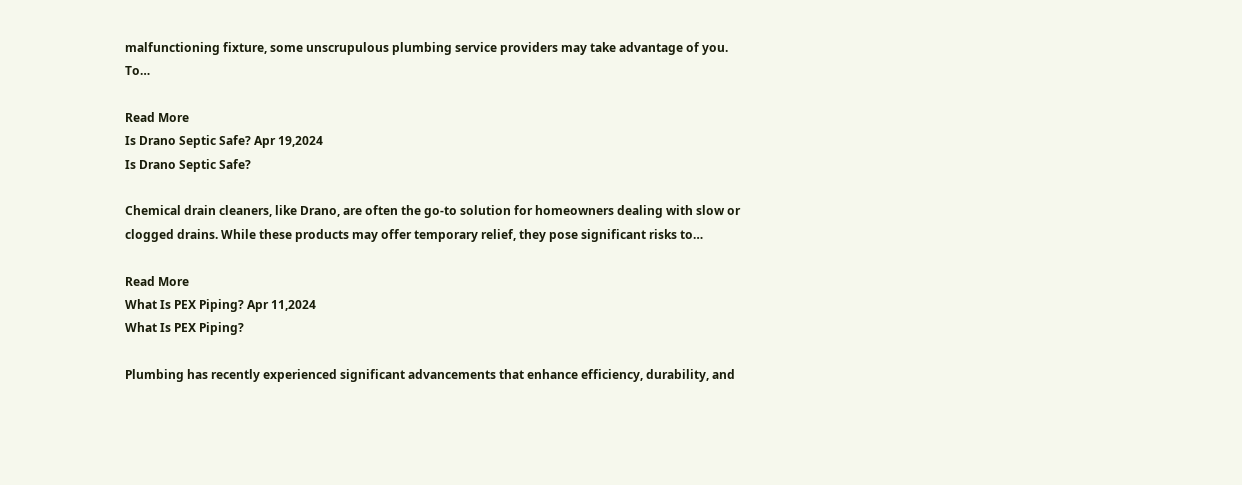malfunctioning fixture, some unscrupulous plumbing service providers may take advantage of you. To…

Read More
Is Drano Septic Safe? Apr 19,2024
Is Drano Septic Safe?

Chemical drain cleaners, like Drano, are often the go-to solution for homeowners dealing with slow or clogged drains. While these products may offer temporary relief, they pose significant risks to…

Read More
What Is PEX Piping? Apr 11,2024
What Is PEX Piping?

Plumbing has recently experienced significant advancements that enhance efficiency, durability, and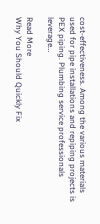cost-effectiveness. Among the various materials used for pipe installations and repiping projects is PEX piping. Plumbing service professionals leverage…

Read More
Why You Should Quickly Fix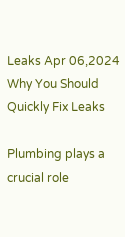Leaks Apr 06,2024
Why You Should Quickly Fix Leaks

Plumbing plays a crucial role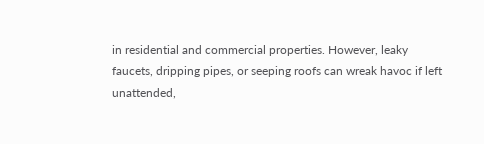in residential and commercial properties. However, leaky faucets, dripping pipes, or seeping roofs can wreak havoc if left unattended,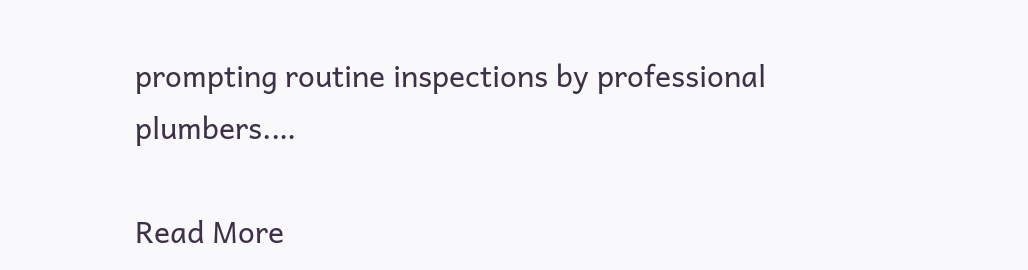prompting routine inspections by professional plumbers.…

Read More